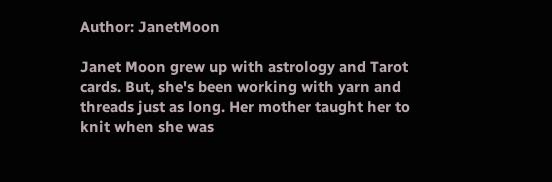Author: JanetMoon

Janet Moon grew up with astrology and Tarot cards. But, she's been working with yarn and threads just as long. Her mother taught her to knit when she was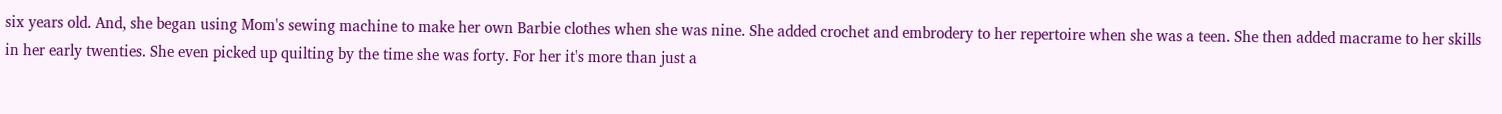six years old. And, she began using Mom's sewing machine to make her own Barbie clothes when she was nine. She added crochet and embrodery to her repertoire when she was a teen. She then added macrame to her skills in her early twenties. She even picked up quilting by the time she was forty. For her it's more than just a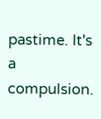pastime. It's a compulsion.